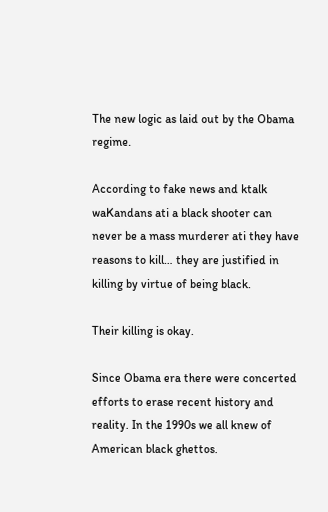The new logic as laid out by the Obama regime.

According to fake news and ktalk waKandans ati a black shooter can never be a mass murderer ati they have reasons to kill… they are justified in killing by virtue of being black.

Their killing is okay.

Since Obama era there were concerted efforts to erase recent history and reality. In the 1990s we all knew of American black ghettos.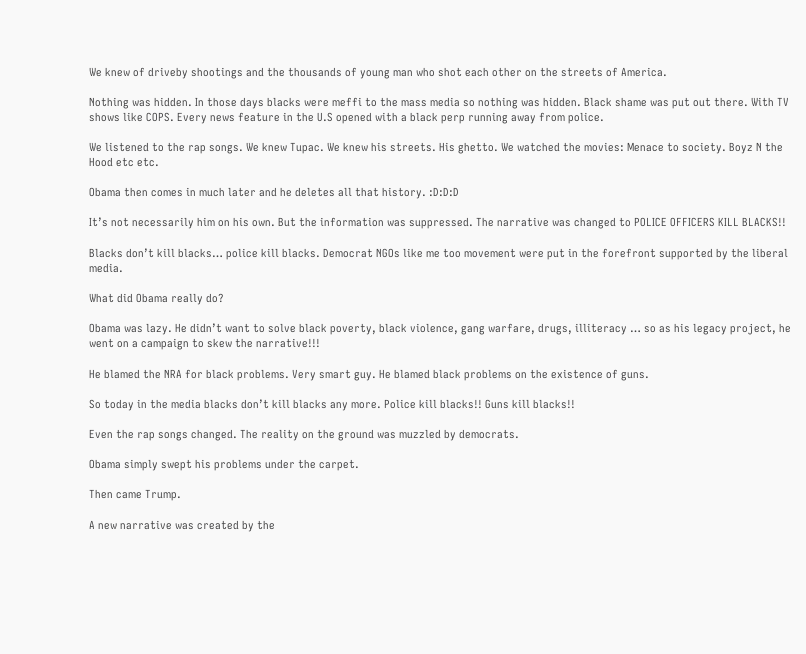We knew of driveby shootings and the thousands of young man who shot each other on the streets of America.

Nothing was hidden. In those days blacks were meffi to the mass media so nothing was hidden. Black shame was put out there. With TV shows like COPS. Every news feature in the U.S opened with a black perp running away from police.

We listened to the rap songs. We knew Tupac. We knew his streets. His ghetto. We watched the movies: Menace to society. Boyz N the Hood etc etc.

Obama then comes in much later and he deletes all that history. :D:D:D

It’s not necessarily him on his own. But the information was suppressed. The narrative was changed to POLICE OFFICERS KILL BLACKS!!

Blacks don’t kill blacks… police kill blacks. Democrat NGOs like me too movement were put in the forefront supported by the liberal media.

What did Obama really do?

Obama was lazy. He didn’t want to solve black poverty, black violence, gang warfare, drugs, illiteracy … so as his legacy project, he went on a campaign to skew the narrative!!!

He blamed the NRA for black problems. Very smart guy. He blamed black problems on the existence of guns.

So today in the media blacks don’t kill blacks any more. Police kill blacks!! Guns kill blacks!!

Even the rap songs changed. The reality on the ground was muzzled by democrats.

Obama simply swept his problems under the carpet.

Then came Trump.

A new narrative was created by the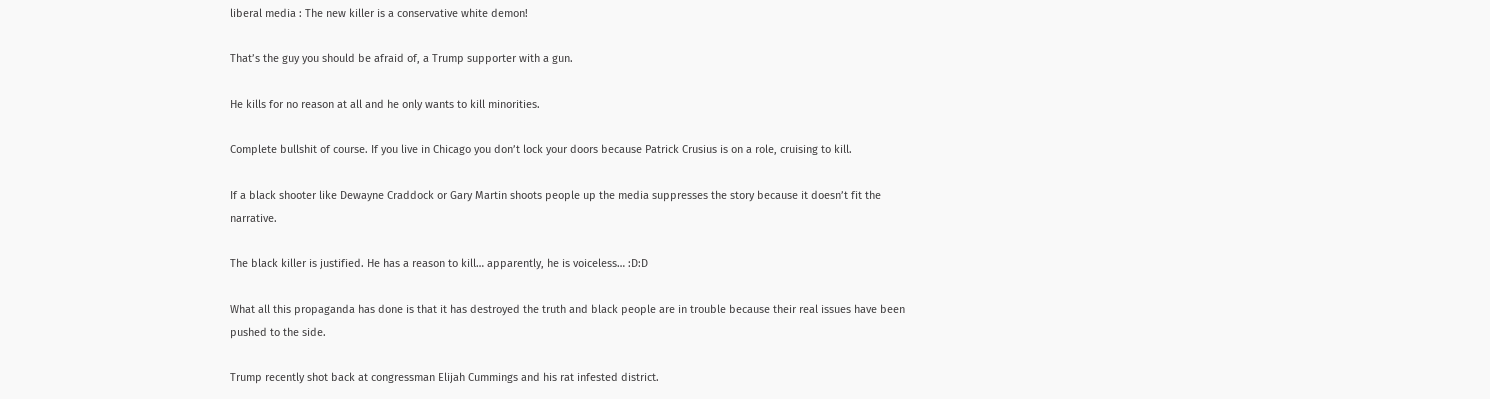liberal media : The new killer is a conservative white demon!

That’s the guy you should be afraid of, a Trump supporter with a gun.

He kills for no reason at all and he only wants to kill minorities.

Complete bullshit of course. If you live in Chicago you don’t lock your doors because Patrick Crusius is on a role, cruising to kill.

If a black shooter like Dewayne Craddock or Gary Martin shoots people up the media suppresses the story because it doesn’t fit the narrative.

The black killer is justified. He has a reason to kill… apparently, he is voiceless… :D:D

What all this propaganda has done is that it has destroyed the truth and black people are in trouble because their real issues have been pushed to the side.

Trump recently shot back at congressman Elijah Cummings and his rat infested district.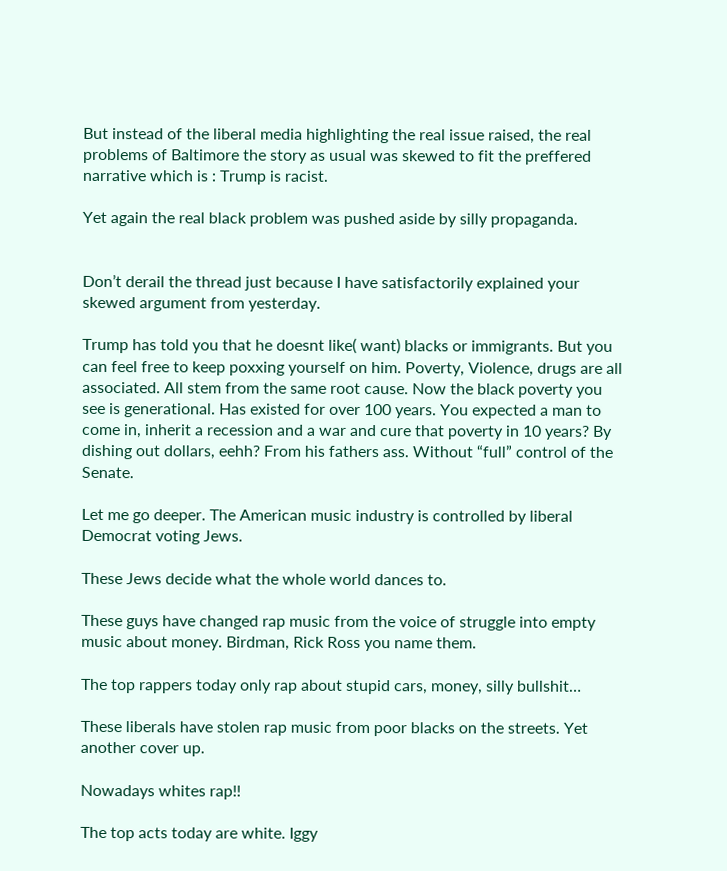But instead of the liberal media highlighting the real issue raised, the real problems of Baltimore the story as usual was skewed to fit the preffered narrative which is : Trump is racist.

Yet again the real black problem was pushed aside by silly propaganda.


Don’t derail the thread just because I have satisfactorily explained your skewed argument from yesterday.

Trump has told you that he doesnt like( want) blacks or immigrants. But you can feel free to keep poxxing yourself on him. Poverty, Violence, drugs are all associated. All stem from the same root cause. Now the black poverty you see is generational. Has existed for over 100 years. You expected a man to come in, inherit a recession and a war and cure that poverty in 10 years? By dishing out dollars, eehh? From his fathers ass. Without “full” control of the Senate.

Let me go deeper. The American music industry is controlled by liberal Democrat voting Jews.

These Jews decide what the whole world dances to.

These guys have changed rap music from the voice of struggle into empty music about money. Birdman, Rick Ross you name them.

The top rappers today only rap about stupid cars, money, silly bullshit…

These liberals have stolen rap music from poor blacks on the streets. Yet another cover up.

Nowadays whites rap!!

The top acts today are white. Iggy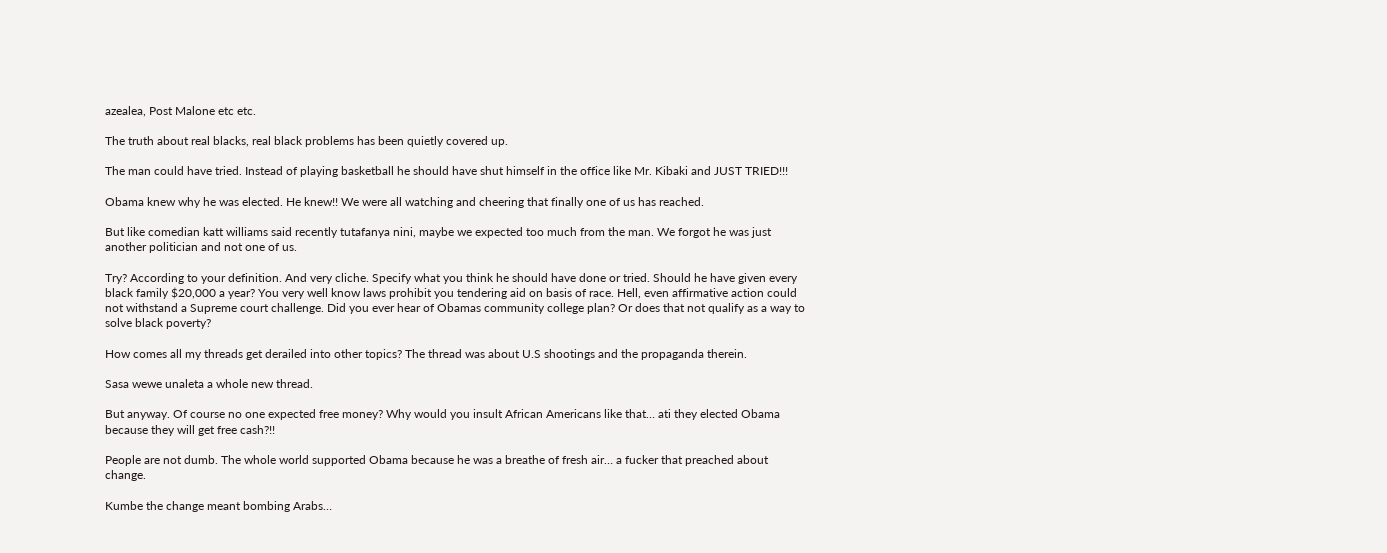azealea, Post Malone etc etc.

The truth about real blacks, real black problems has been quietly covered up.

The man could have tried. Instead of playing basketball he should have shut himself in the office like Mr. Kibaki and JUST TRIED!!!

Obama knew why he was elected. He knew!! We were all watching and cheering that finally one of us has reached.

But like comedian katt williams said recently tutafanya nini, maybe we expected too much from the man. We forgot he was just another politician and not one of us.

Try? According to your definition. And very cliche. Specify what you think he should have done or tried. Should he have given every black family $20,000 a year? You very well know laws prohibit you tendering aid on basis of race. Hell, even affirmative action could not withstand a Supreme court challenge. Did you ever hear of Obamas community college plan? Or does that not qualify as a way to solve black poverty?

How comes all my threads get derailed into other topics? The thread was about U.S shootings and the propaganda therein.

Sasa wewe unaleta a whole new thread.

But anyway. Of course no one expected free money? Why would you insult African Americans like that… ati they elected Obama because they will get free cash?!!

People are not dumb. The whole world supported Obama because he was a breathe of fresh air… a fucker that preached about change.

Kumbe the change meant bombing Arabs…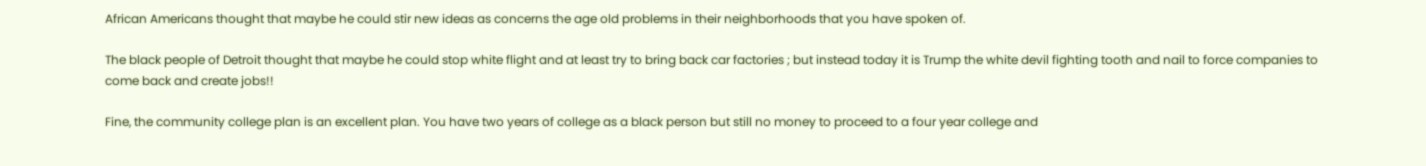African Americans thought that maybe he could stir new ideas as concerns the age old problems in their neighborhoods that you have spoken of.

The black people of Detroit thought that maybe he could stop white flight and at least try to bring back car factories ; but instead today it is Trump the white devil fighting tooth and nail to force companies to come back and create jobs!!

Fine, the community college plan is an excellent plan. You have two years of college as a black person but still no money to proceed to a four year college and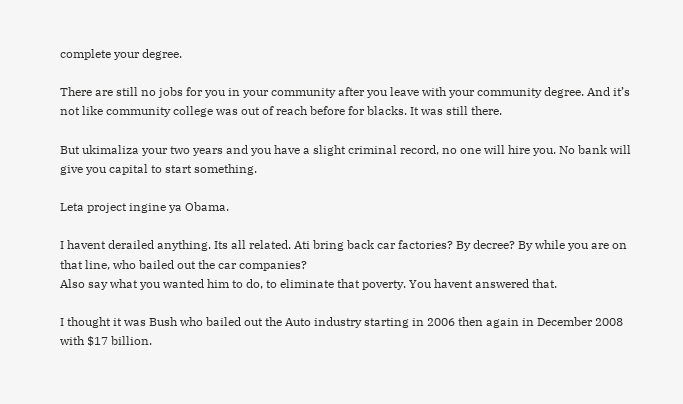complete your degree.

There are still no jobs for you in your community after you leave with your community degree. And it’s not like community college was out of reach before for blacks. It was still there.

But ukimaliza your two years and you have a slight criminal record, no one will hire you. No bank will give you capital to start something.

Leta project ingine ya Obama.

I havent derailed anything. Its all related. Ati bring back car factories? By decree? By while you are on that line, who bailed out the car companies?
Also say what you wanted him to do, to eliminate that poverty. You havent answered that.

I thought it was Bush who bailed out the Auto industry starting in 2006 then again in December 2008 with $17 billion.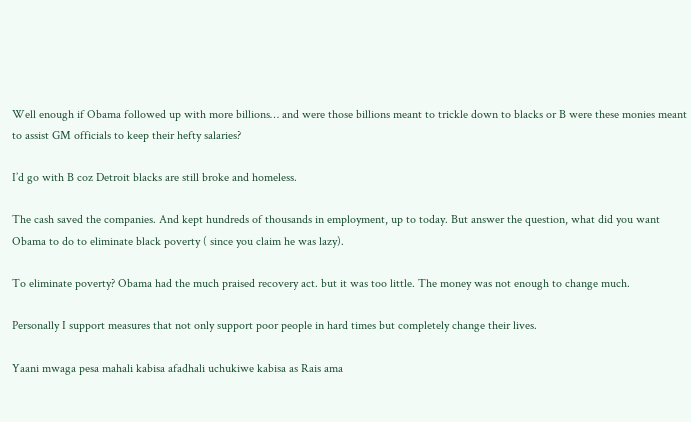Well enough if Obama followed up with more billions… and were those billions meant to trickle down to blacks or B were these monies meant to assist GM officials to keep their hefty salaries?

I’d go with B coz Detroit blacks are still broke and homeless.

The cash saved the companies. And kept hundreds of thousands in employment, up to today. But answer the question, what did you want Obama to do to eliminate black poverty ( since you claim he was lazy).

To eliminate poverty? Obama had the much praised recovery act. but it was too little. The money was not enough to change much.

Personally I support measures that not only support poor people in hard times but completely change their lives.

Yaani mwaga pesa mahali kabisa afadhali uchukiwe kabisa as Rais ama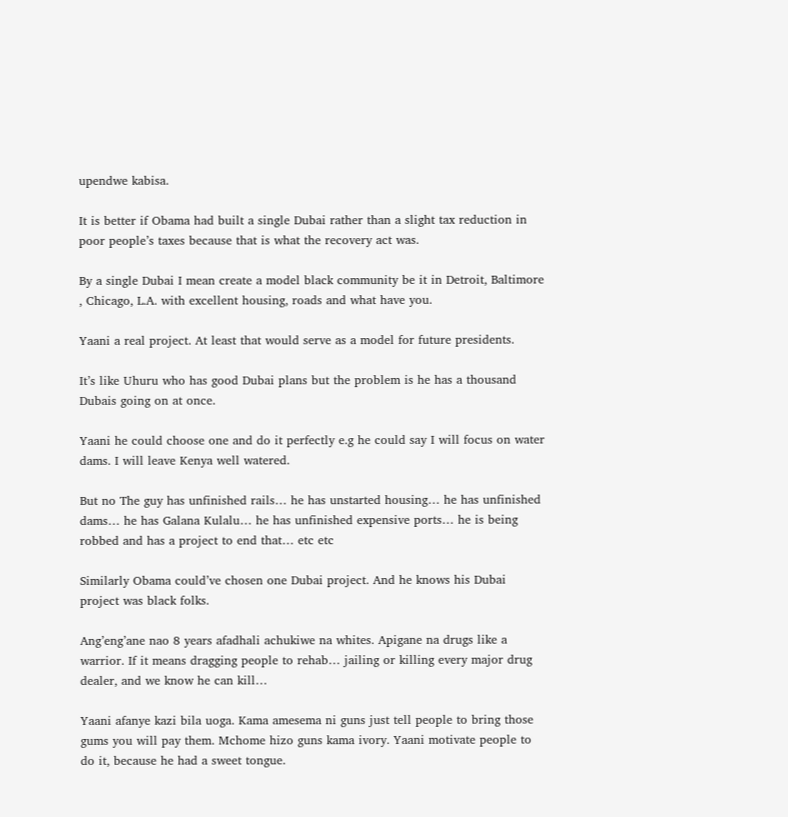upendwe kabisa.

It is better if Obama had built a single Dubai rather than a slight tax reduction in poor people’s taxes because that is what the recovery act was.

By a single Dubai I mean create a model black community be it in Detroit, Baltimore , Chicago, L.A. with excellent housing, roads and what have you.

Yaani a real project. At least that would serve as a model for future presidents.

It’s like Uhuru who has good Dubai plans but the problem is he has a thousand Dubais going on at once.

Yaani he could choose one and do it perfectly e.g he could say I will focus on water dams. I will leave Kenya well watered.

But no The guy has unfinished rails… he has unstarted housing… he has unfinished dams… he has Galana Kulalu… he has unfinished expensive ports… he is being robbed and has a project to end that… etc etc

Similarly Obama could’ve chosen one Dubai project. And he knows his Dubai project was black folks.

Ang’eng’ane nao 8 years afadhali achukiwe na whites. Apigane na drugs like a warrior. If it means dragging people to rehab… jailing or killing every major drug dealer, and we know he can kill…

Yaani afanye kazi bila uoga. Kama amesema ni guns just tell people to bring those gums you will pay them. Mchome hizo guns kama ivory. Yaani motivate people to do it, because he had a sweet tongue.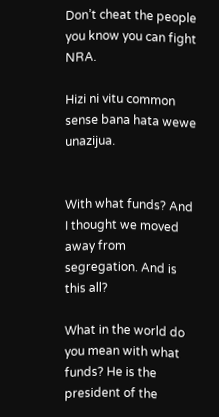Don’t cheat the people you know you can fight NRA.

Hizi ni vitu common sense bana hata wewe unazijua.


With what funds? And I thought we moved away from segregation. And is this all?

What in the world do you mean with what funds? He is the president of the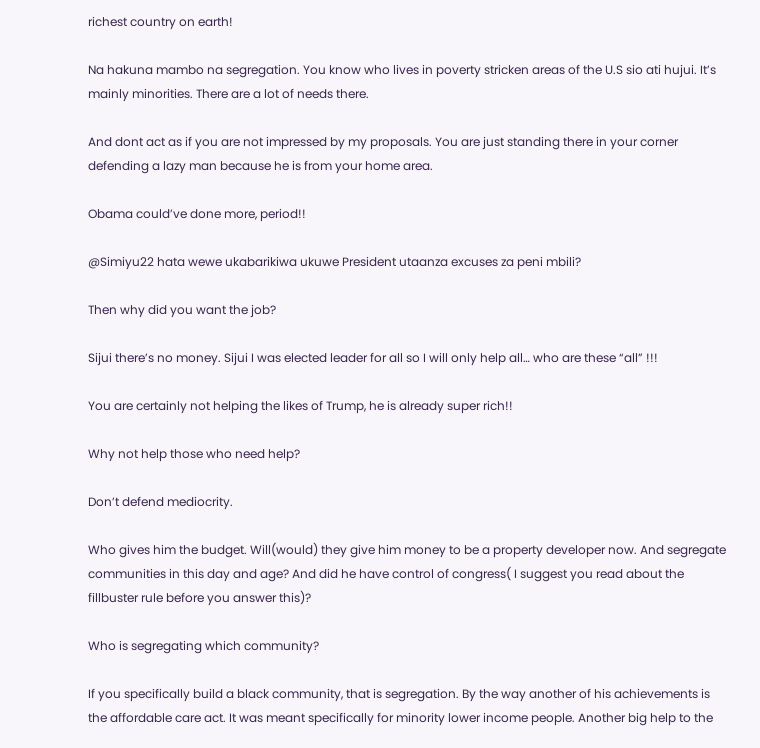richest country on earth!

Na hakuna mambo na segregation. You know who lives in poverty stricken areas of the U.S sio ati hujui. It’s mainly minorities. There are a lot of needs there.

And dont act as if you are not impressed by my proposals. You are just standing there in your corner defending a lazy man because he is from your home area.

Obama could’ve done more, period!!

@Simiyu22 hata wewe ukabarikiwa ukuwe President utaanza excuses za peni mbili?

Then why did you want the job?

Sijui there’s no money. Sijui I was elected leader for all so I will only help all… who are these “all” !!!

You are certainly not helping the likes of Trump, he is already super rich!!

Why not help those who need help?

Don’t defend mediocrity.

Who gives him the budget. Will(would) they give him money to be a property developer now. And segregate communities in this day and age? And did he have control of congress( I suggest you read about the fillbuster rule before you answer this)?

Who is segregating which community?

If you specifically build a black community, that is segregation. By the way another of his achievements is the affordable care act. It was meant specifically for minority lower income people. Another big help to the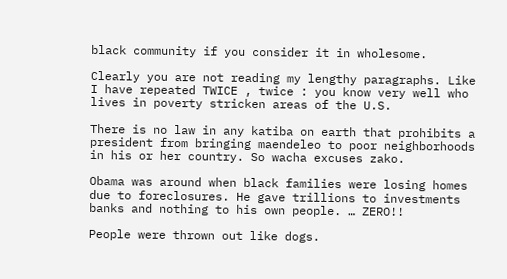black community if you consider it in wholesome.

Clearly you are not reading my lengthy paragraphs. Like I have repeated TWICE , twice : you know very well who lives in poverty stricken areas of the U.S.

There is no law in any katiba on earth that prohibits a president from bringing maendeleo to poor neighborhoods in his or her country. So wacha excuses zako.

Obama was around when black families were losing homes due to foreclosures. He gave trillions to investments banks and nothing to his own people. … ZERO!!

People were thrown out like dogs.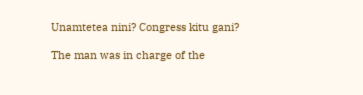Unamtetea nini? Congress kitu gani?

The man was in charge of the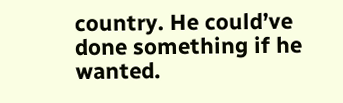country. He could’ve done something if he wanted.